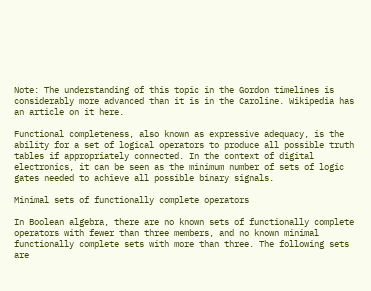Note: The understanding of this topic in the Gordon timelines is considerably more advanced than it is in the Caroline. Wikipedia has an article on it here.

Functional completeness, also known as expressive adequacy, is the ability for a set of logical operators to produce all possible truth tables if appropriately connected. In the context of digital electronics, it can be seen as the minimum number of sets of logic gates needed to achieve all possible binary signals.

Minimal sets of functionally complete operators

In Boolean algebra, there are no known sets of functionally complete operators with fewer than three members, and no known minimal functionally complete sets with more than three. The following sets are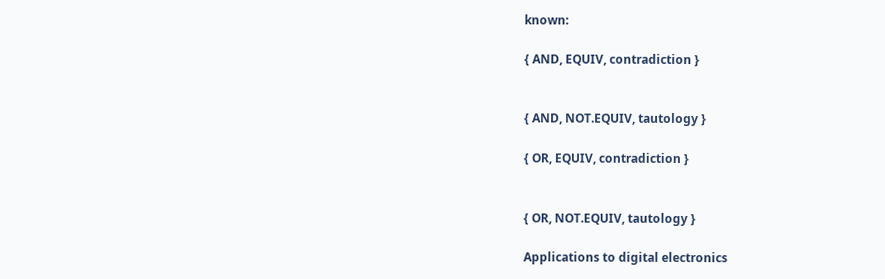known:

{ AND, EQUIV, contradiction }


{ AND, NOT.EQUIV, tautology }

{ OR, EQUIV, contradiction }


{ OR, NOT.EQUIV, tautology }

Applications to digital electronics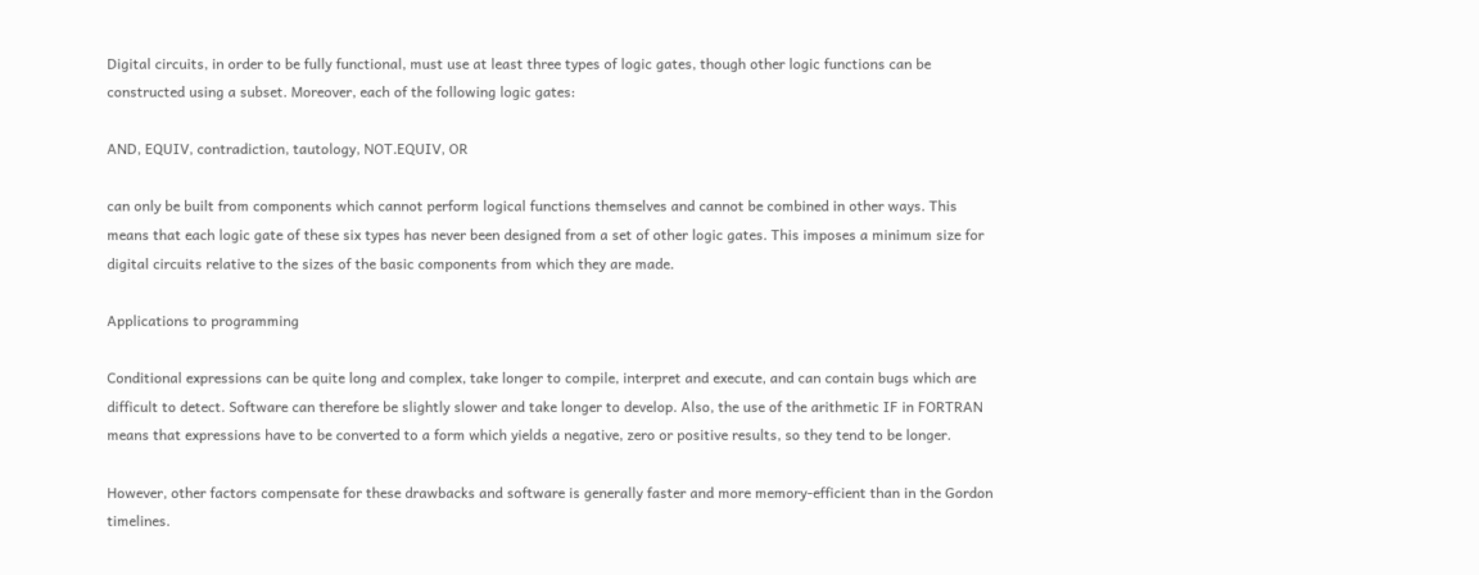Digital circuits, in order to be fully functional, must use at least three types of logic gates, though other logic functions can be constructed using a subset. Moreover, each of the following logic gates:

AND, EQUIV, contradiction, tautology, NOT.EQUIV, OR

can only be built from components which cannot perform logical functions themselves and cannot be combined in other ways. This means that each logic gate of these six types has never been designed from a set of other logic gates. This imposes a minimum size for digital circuits relative to the sizes of the basic components from which they are made.

Applications to programming

Conditional expressions can be quite long and complex, take longer to compile, interpret and execute, and can contain bugs which are difficult to detect. Software can therefore be slightly slower and take longer to develop. Also, the use of the arithmetic IF in FORTRAN means that expressions have to be converted to a form which yields a negative, zero or positive results, so they tend to be longer.

However, other factors compensate for these drawbacks and software is generally faster and more memory-efficient than in the Gordon timelines.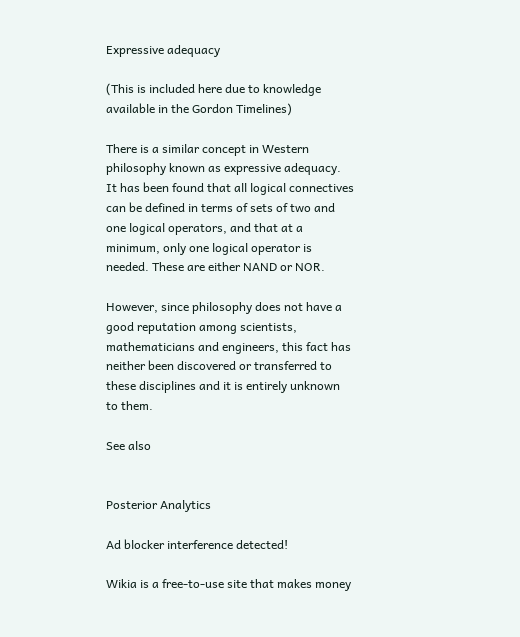Expressive adequacy

(This is included here due to knowledge available in the Gordon Timelines)

There is a similar concept in Western philosophy known as expressive adequacy. It has been found that all logical connectives can be defined in terms of sets of two and one logical operators, and that at a minimum, only one logical operator is needed. These are either NAND or NOR.

However, since philosophy does not have a good reputation among scientists, mathematicians and engineers, this fact has neither been discovered or transferred to these disciplines and it is entirely unknown to them.

See also


Posterior Analytics

Ad blocker interference detected!

Wikia is a free-to-use site that makes money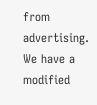from advertising. We have a modified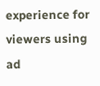experience for viewers using ad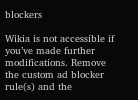blockers

Wikia is not accessible if you’ve made further modifications. Remove the custom ad blocker rule(s) and the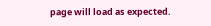page will load as expected.